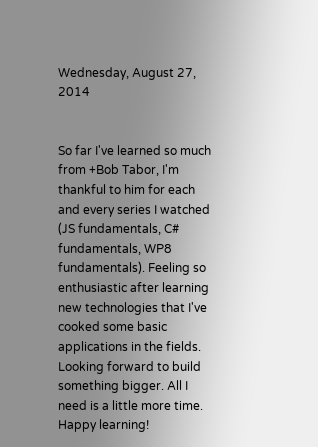Wednesday, August 27, 2014


So far I've learned so much from +Bob Tabor, I'm thankful to him for each and every series I watched (JS fundamentals, C# fundamentals, WP8 fundamentals). Feeling so enthusiastic after learning new technologies that I've cooked some basic applications in the fields. Looking forward to build something bigger. All I need is a little more time.
Happy learning!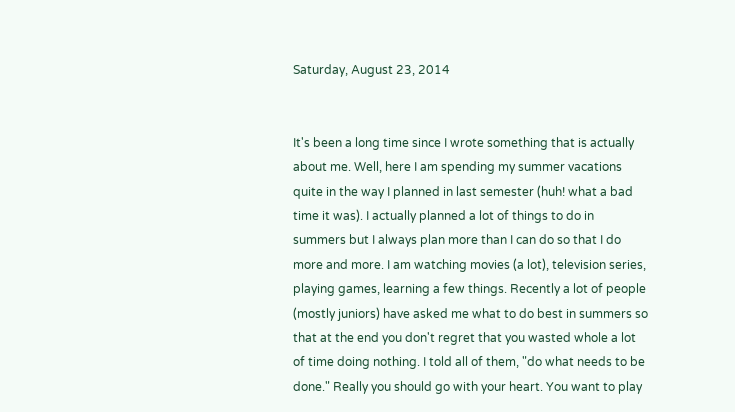Saturday, August 23, 2014


It's been a long time since I wrote something that is actually about me. Well, here I am spending my summer vacations quite in the way I planned in last semester (huh! what a bad time it was). I actually planned a lot of things to do in summers but I always plan more than I can do so that I do more and more. I am watching movies (a lot), television series, playing games, learning a few things. Recently a lot of people (mostly juniors) have asked me what to do best in summers so that at the end you don't regret that you wasted whole a lot of time doing nothing. I told all of them, "do what needs to be done." Really you should go with your heart. You want to play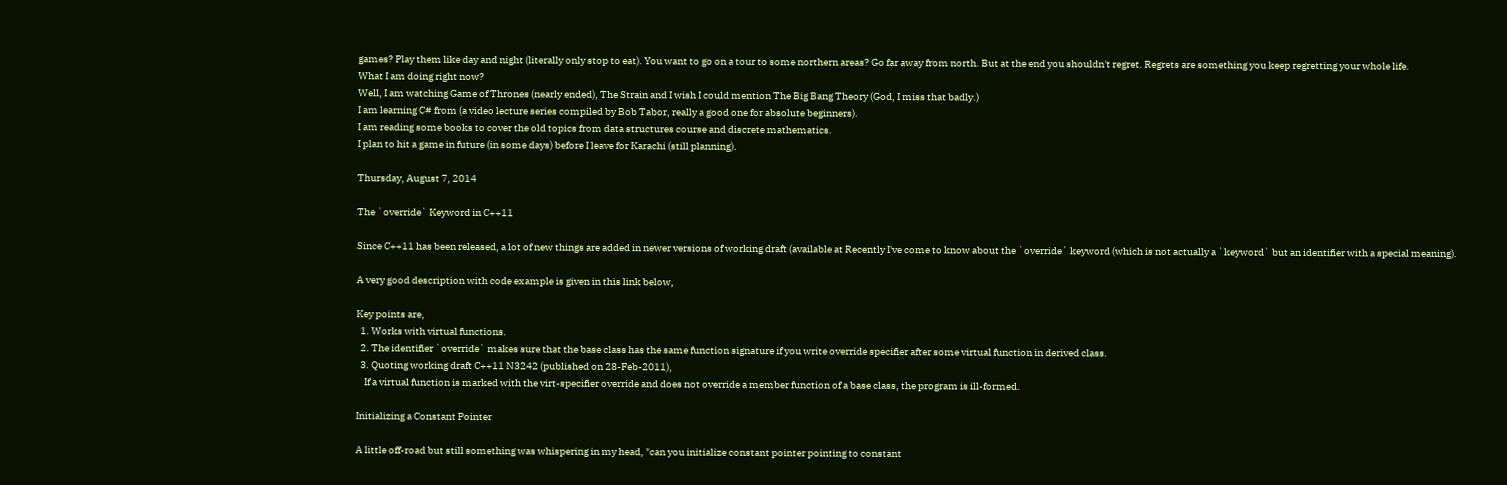games? Play them like day and night (literally only stop to eat). You want to go on a tour to some northern areas? Go far away from north. But at the end you shouldn't regret. Regrets are something you keep regretting your whole life.
What I am doing right now?
Well, I am watching Game of Thrones (nearly ended), The Strain and I wish I could mention The Big Bang Theory (God, I miss that badly.)
I am learning C# from (a video lecture series compiled by Bob Tabor, really a good one for absolute beginners).
I am reading some books to cover the old topics from data structures course and discrete mathematics.
I plan to hit a game in future (in some days) before I leave for Karachi (still planning).

Thursday, August 7, 2014

The `override` Keyword in C++11

Since C++11 has been released, a lot of new things are added in newer versions of working draft (available at Recently I've come to know about the `override` keyword (which is not actually a `keyword` but an identifier with a special meaning).

A very good description with code example is given in this link below,

Key points are,
  1. Works with virtual functions.
  2. The identifier `override` makes sure that the base class has the same function signature if you write override specifier after some virtual function in derived class.
  3. Quoting working draft C++11 N3242 (published on 28-Feb-2011),
    If a virtual function is marked with the virt-specifier override and does not override a member function of a base class, the program is ill-formed.

Initializing a Constant Pointer

A little off-road but still something was whispering in my head, "can you initialize constant pointer pointing to constant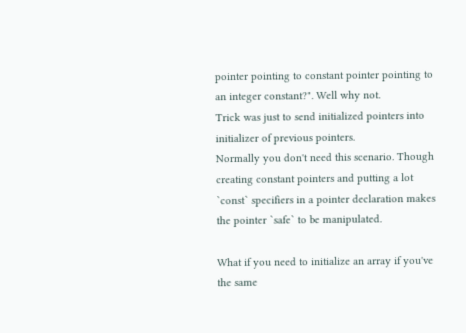pointer pointing to constant pointer pointing to an integer constant?". Well why not.
Trick was just to send initialized pointers into initializer of previous pointers.
Normally you don't need this scenario. Though creating constant pointers and putting a lot `const` specifiers in a pointer declaration makes the pointer `safe` to be manipulated.

What if you need to initialize an array if you've the same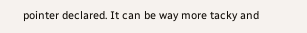pointer declared. It can be way more tacky and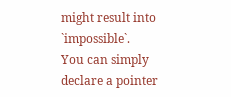might result into `impossible`.
You can simply declare a pointer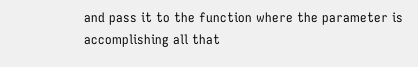and pass it to the function where the parameter is accomplishing all that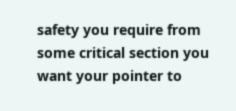safety you require from some critical section you want your pointer to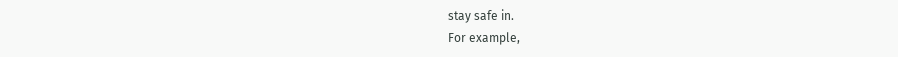stay safe in.
For example,